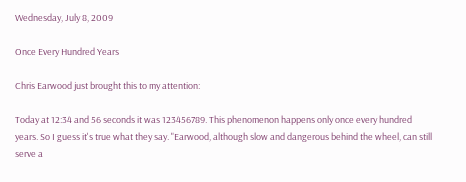Wednesday, July 8, 2009

Once Every Hundred Years

Chris Earwood just brought this to my attention:

Today at 12:34 and 56 seconds it was 123456789. This phenomenon happens only once every hundred years. So I guess it's true what they say. "Earwood, although slow and dangerous behind the wheel, can still serve a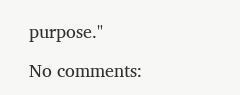purpose."

No comments: